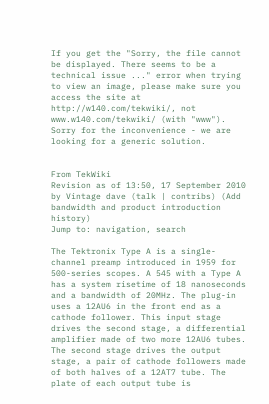If you get the "Sorry, the file cannot be displayed. There seems to be a technical issue ..." error when trying to view an image, please make sure you access the site at http://w140.com/tekwiki/, not www.w140.com/tekwiki/ (with "www"). Sorry for the inconvenience - we are looking for a generic solution.


From TekWiki
Revision as of 13:50, 17 September 2010 by Vintage dave (talk | contribs) (Add bandwidth and product introduction history)
Jump to: navigation, search

The Tektronix Type A is a single-channel preamp introduced in 1959 for 500-series scopes. A 545 with a Type A has a system risetime of 18 nanoseconds and a bandwidth of 20MHz. The plug-in uses a 12AU6 in the front end as a cathode follower. This input stage drives the second stage, a differential amplifier made of two more 12AU6 tubes. The second stage drives the output stage, a pair of cathode followers made of both halves of a 12AT7 tube. The plate of each output tube is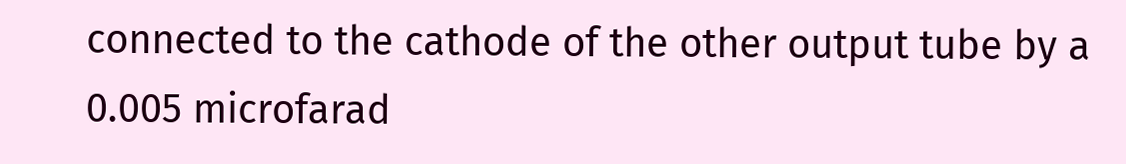connected to the cathode of the other output tube by a 0.005 microfarad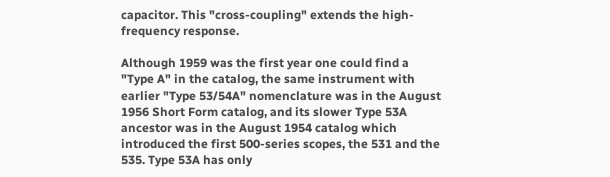capacitor. This "cross-coupling" extends the high-frequency response.

Although 1959 was the first year one could find a "Type A" in the catalog, the same instrument with earlier "Type 53/54A" nomenclature was in the August 1956 Short Form catalog, and its slower Type 53A ancestor was in the August 1954 catalog which introduced the first 500-series scopes, the 531 and the 535. Type 53A has only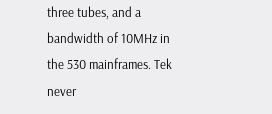three tubes, and a bandwidth of 10MHz in the 530 mainframes. Tek never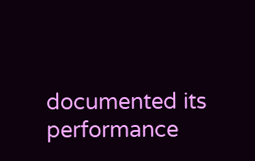documented its performance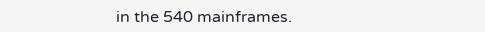in the 540 mainframes.